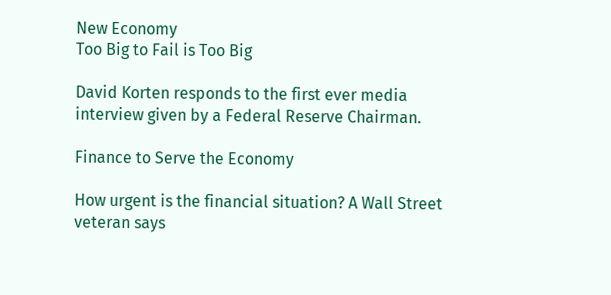New Economy
Too Big to Fail is Too Big

David Korten responds to the first ever media interview given by a Federal Reserve Chairman.

Finance to Serve the Economy

How urgent is the financial situation? A Wall Street veteran says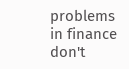problems in finance don't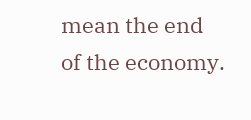mean the end of the economy.